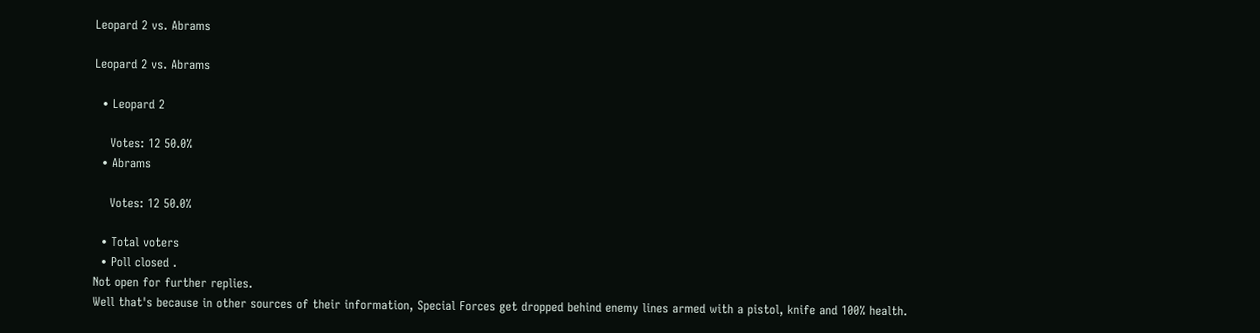Leopard 2 vs. Abrams

Leopard 2 vs. Abrams

  • Leopard 2

    Votes: 12 50.0%
  • Abrams

    Votes: 12 50.0%

  • Total voters
  • Poll closed .
Not open for further replies.
Well that's because in other sources of their information, Special Forces get dropped behind enemy lines armed with a pistol, knife and 100% health.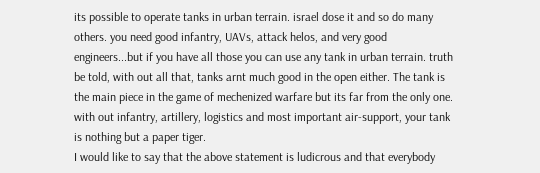its possible to operate tanks in urban terrain. israel dose it and so do many others. you need good infantry, UAVs, attack helos, and very good engineers...but if you have all those you can use any tank in urban terrain. truth be told, with out all that, tanks arnt much good in the open either. The tank is the main piece in the game of mechenized warfare but its far from the only one. with out infantry, artillery, logistics and most important air-support, your tank is nothing but a paper tiger.
I would like to say that the above statement is ludicrous and that everybody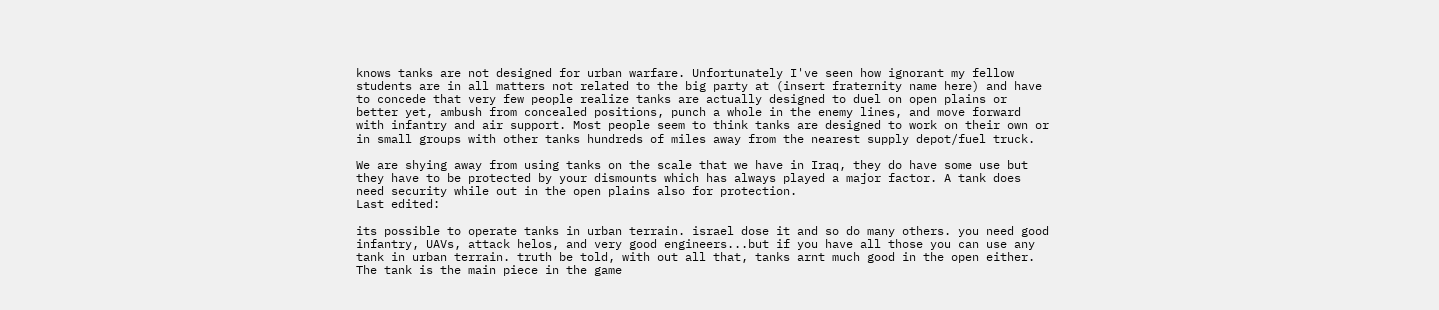knows tanks are not designed for urban warfare. Unfortunately I've seen how ignorant my fellow students are in all matters not related to the big party at (insert fraternity name here) and have to concede that very few people realize tanks are actually designed to duel on open plains or better yet, ambush from concealed positions, punch a whole in the enemy lines, and move forward with infantry and air support. Most people seem to think tanks are designed to work on their own or in small groups with other tanks hundreds of miles away from the nearest supply depot/fuel truck.

We are shying away from using tanks on the scale that we have in Iraq, they do have some use but they have to be protected by your dismounts which has always played a major factor. A tank does need security while out in the open plains also for protection.
Last edited:

its possible to operate tanks in urban terrain. israel dose it and so do many others. you need good infantry, UAVs, attack helos, and very good engineers...but if you have all those you can use any tank in urban terrain. truth be told, with out all that, tanks arnt much good in the open either. The tank is the main piece in the game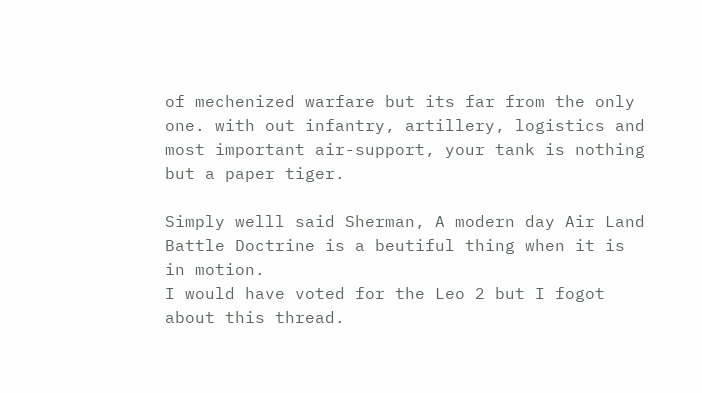of mechenized warfare but its far from the only one. with out infantry, artillery, logistics and most important air-support, your tank is nothing but a paper tiger.

Simply welll said Sherman, A modern day Air Land Battle Doctrine is a beutiful thing when it is in motion.
I would have voted for the Leo 2 but I fogot about this thread.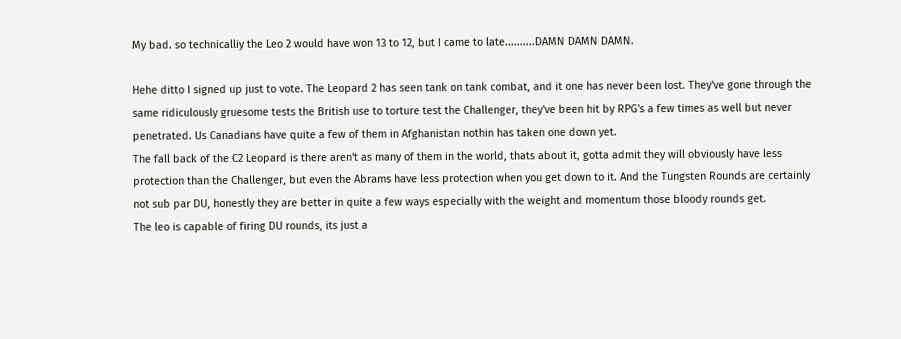My bad. so technicalliy the Leo 2 would have won 13 to 12, but I came to late..........DAMN DAMN DAMN.

Hehe ditto I signed up just to vote. The Leopard 2 has seen tank on tank combat, and it one has never been lost. They've gone through the same ridiculously gruesome tests the British use to torture test the Challenger, they've been hit by RPG's a few times as well but never penetrated. Us Canadians have quite a few of them in Afghanistan nothin has taken one down yet.
The fall back of the C2 Leopard is there aren't as many of them in the world, thats about it, gotta admit they will obviously have less protection than the Challenger, but even the Abrams have less protection when you get down to it. And the Tungsten Rounds are certainly not sub par DU, honestly they are better in quite a few ways especially with the weight and momentum those bloody rounds get.
The leo is capable of firing DU rounds, its just a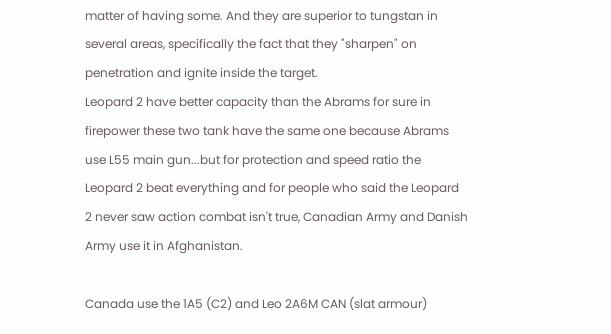matter of having some. And they are superior to tungstan in several areas, specifically the fact that they "sharpen" on penetration and ignite inside the target.
Leopard 2 have better capacity than the Abrams for sure in firepower these two tank have the same one because Abrams use L55 main gun...but for protection and speed ratio the Leopard 2 beat everything and for people who said the Leopard 2 never saw action combat isn't true, Canadian Army and Danish Army use it in Afghanistan.

Canada use the 1A5 (C2) and Leo 2A6M CAN (slat armour)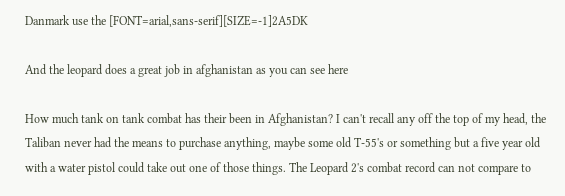Danmark use the [FONT=arial,sans-serif][SIZE=-1]2A5DK

And the leopard does a great job in afghanistan as you can see here

How much tank on tank combat has their been in Afghanistan? I can't recall any off the top of my head, the Taliban never had the means to purchase anything, maybe some old T-55's or something but a five year old with a water pistol could take out one of those things. The Leopard 2's combat record can not compare to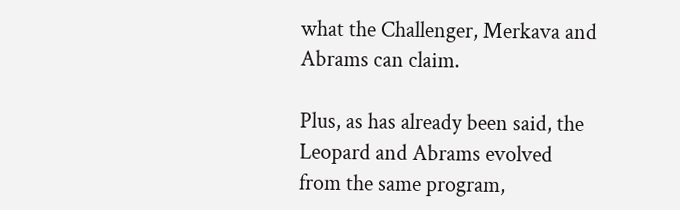what the Challenger, Merkava and Abrams can claim.

Plus, as has already been said, the Leopard and Abrams evolved from the same program,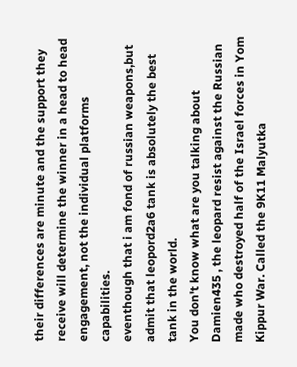their differences are minute and the support they receive will determine the winner in a head to head engagement, not the individual platforms capabilities.
eventhough that i am fond of russian weapons,but admit that leopord2a6 tank is absolutely the best tank in the world.
You don't know what are you talking about Damien435 , the leopard resist against the Russian made who destroyed half of the Israel forces in Yom Kippur War. Called the 9K11 Malyutka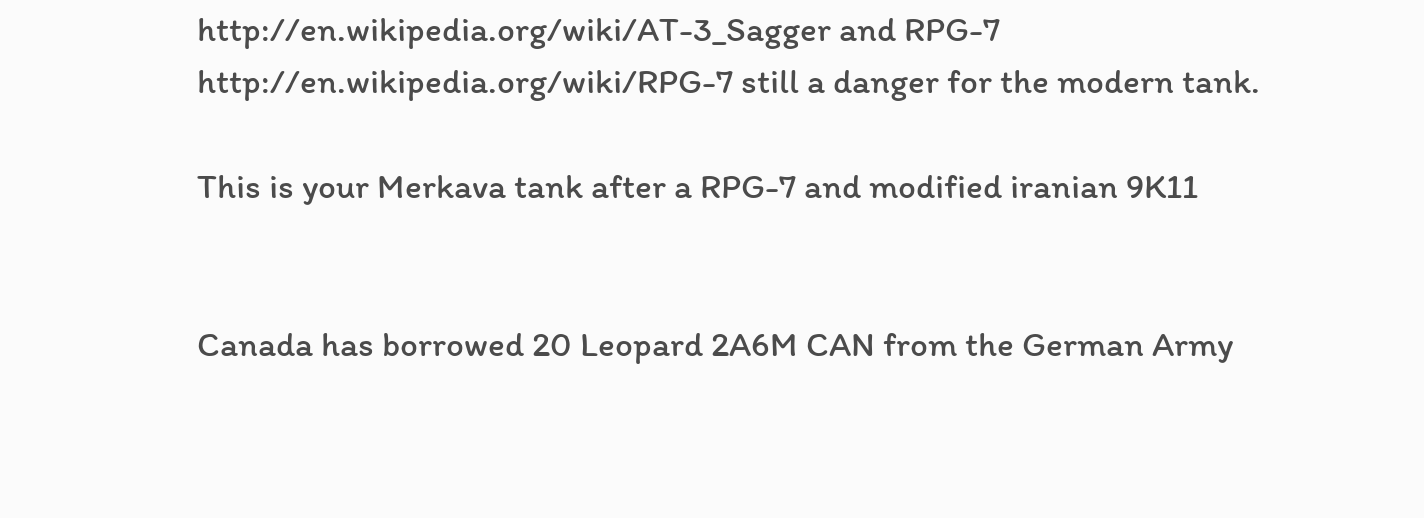http://en.wikipedia.org/wiki/AT-3_Sagger and RPG-7 http://en.wikipedia.org/wiki/RPG-7 still a danger for the modern tank.

This is your Merkava tank after a RPG-7 and modified iranian 9K11


Canada has borrowed 20 Leopard 2A6M CAN from the German Army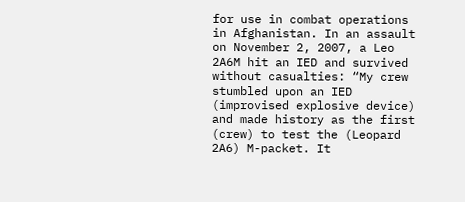for use in combat operations in Afghanistan. In an assault on November 2, 2007, a Leo 2A6M hit an IED and survived without casualties: “My crew stumbled upon an IED (improvised explosive device) and made history as the first (crew) to test the (Leopard 2A6) M-packet. It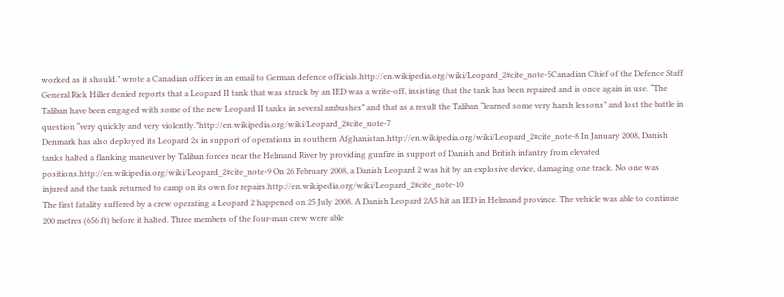worked as it should.” wrote a Canadian officer in an email to German defence officials.http://en.wikipedia.org/wiki/Leopard_2#cite_note-5Canadian Chief of the Defence Staff General Rick Hiller denied reports that a Leopard II tank that was struck by an IED was a write-off, insisting that the tank has been repaired and is once again in use. “The Taliban have been engaged with some of the new Leopard II tanks in several ambushes” and that as a result the Taliban “learned some very harsh lessons” and lost the battle in question “very quickly and very violently.”http://en.wikipedia.org/wiki/Leopard_2#cite_note-7
Denmark has also deployed its Leopard 2s in support of operations in southern Afghanistan.http://en.wikipedia.org/wiki/Leopard_2#cite_note-8 In January 2008, Danish tanks halted a flanking maneuver by Taliban forces near the Helmand River by providing gunfire in support of Danish and British infantry from elevated positions.http://en.wikipedia.org/wiki/Leopard_2#cite_note-9 On 26 February 2008, a Danish Leopard 2 was hit by an explosive device, damaging one track. No one was injured and the tank returned to camp on its own for repairs.http://en.wikipedia.org/wiki/Leopard_2#cite_note-10
The first fatality suffered by a crew operating a Leopard 2 happened on 25 July 2008. A Danish Leopard 2A5 hit an IED in Helmand province. The vehicle was able to continue 200 metres (656 ft) before it halted. Three members of the four-man crew were able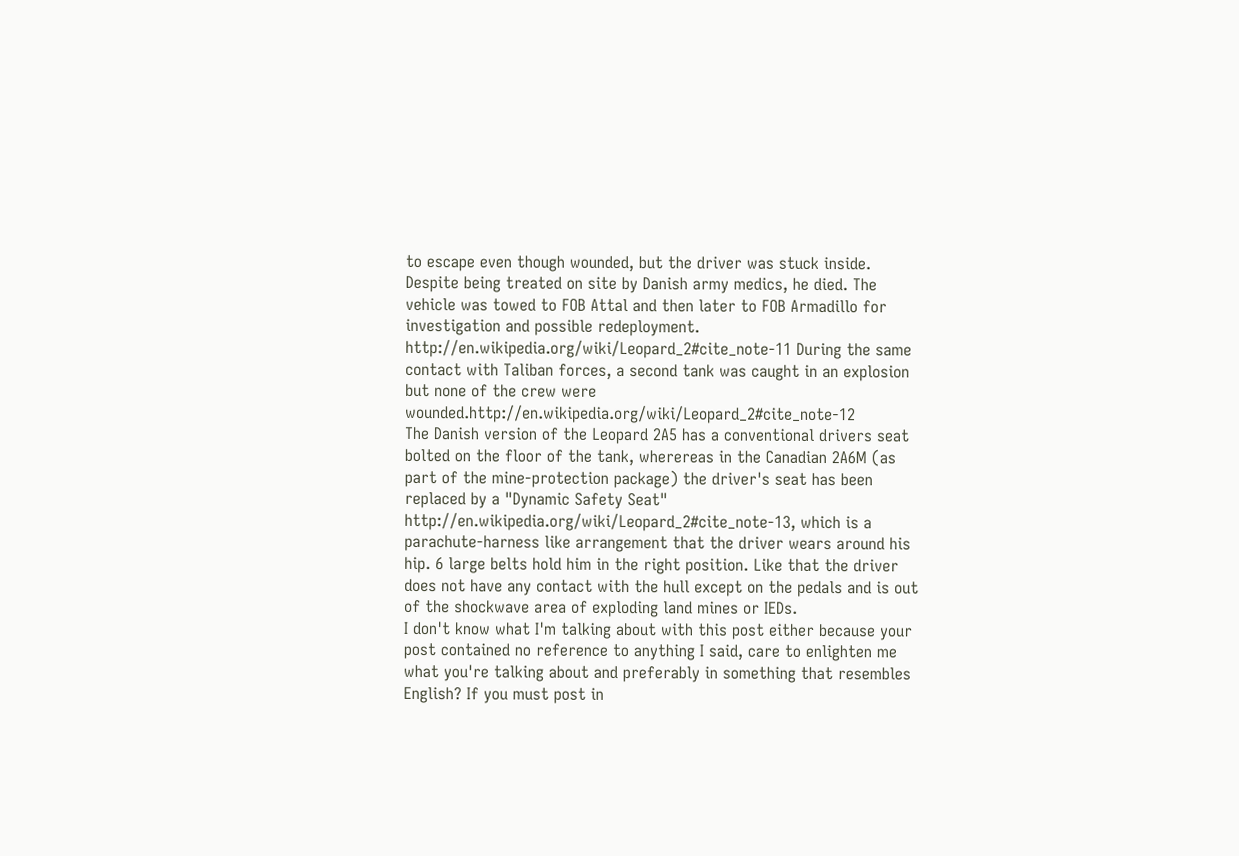to escape even though wounded, but the driver was stuck inside. Despite being treated on site by Danish army medics, he died. The vehicle was towed to FOB Attal and then later to FOB Armadillo for investigation and possible redeployment. http://en.wikipedia.org/wiki/Leopard_2#cite_note-11 During the same contact with Taliban forces, a second tank was caught in an explosion but none of the crew were wounded.http://en.wikipedia.org/wiki/Leopard_2#cite_note-12
The Danish version of the Leopard 2A5 has a conventional drivers seat bolted on the floor of the tank, wherereas in the Canadian 2A6M (as part of the mine-protection package) the driver's seat has been replaced by a "Dynamic Safety Seat" http://en.wikipedia.org/wiki/Leopard_2#cite_note-13, which is a parachute-harness like arrangement that the driver wears around his hip. 6 large belts hold him in the right position. Like that the driver does not have any contact with the hull except on the pedals and is out of the shockwave area of exploding land mines or IEDs.
I don't know what I'm talking about with this post either because your post contained no reference to anything I said, care to enlighten me what you're talking about and preferably in something that resembles English? If you must post in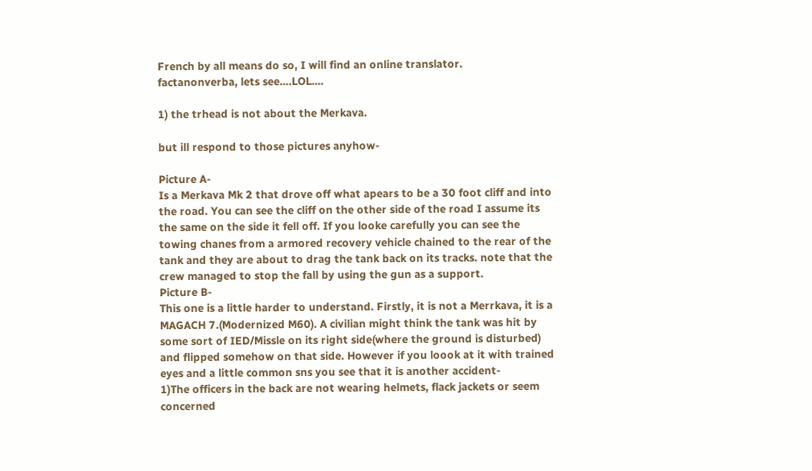French by all means do so, I will find an online translator.
factanonverba, lets see....LOL....

1) the trhead is not about the Merkava.

but ill respond to those pictures anyhow-

Picture A-
Is a Merkava Mk 2 that drove off what apears to be a 30 foot cliff and into the road. You can see the cliff on the other side of the road I assume its the same on the side it fell off. If you looke carefully you can see the towing chanes from a armored recovery vehicle chained to the rear of the tank and they are about to drag the tank back on its tracks. note that the crew managed to stop the fall by using the gun as a support.
Picture B-
This one is a little harder to understand. Firstly, it is not a Merrkava, it is a MAGACH 7.(Modernized M60). A civilian might think the tank was hit by some sort of IED/Missle on its right side(where the ground is disturbed) and flipped somehow on that side. However if you loook at it with trained eyes and a little common sns you see that it is another accident-
1)The officers in the back are not wearing helmets, flack jackets or seem concerned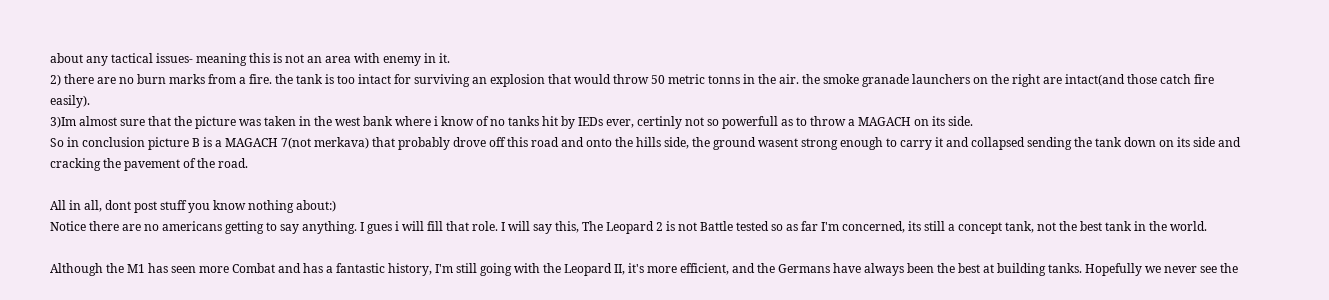about any tactical issues- meaning this is not an area with enemy in it.
2) there are no burn marks from a fire. the tank is too intact for surviving an explosion that would throw 50 metric tonns in the air. the smoke granade launchers on the right are intact(and those catch fire easily).
3)Im almost sure that the picture was taken in the west bank where i know of no tanks hit by IEDs ever, certinly not so powerfull as to throw a MAGACH on its side.
So in conclusion picture B is a MAGACH 7(not merkava) that probably drove off this road and onto the hills side, the ground wasent strong enough to carry it and collapsed sending the tank down on its side and cracking the pavement of the road.

All in all, dont post stuff you know nothing about:)
Notice there are no americans getting to say anything. I gues i will fill that role. I will say this, The Leopard 2 is not Battle tested so as far I'm concerned, its still a concept tank, not the best tank in the world.

Although the M1 has seen more Combat and has a fantastic history, I'm still going with the Leopard II, it's more efficient, and the Germans have always been the best at building tanks. Hopefully we never see the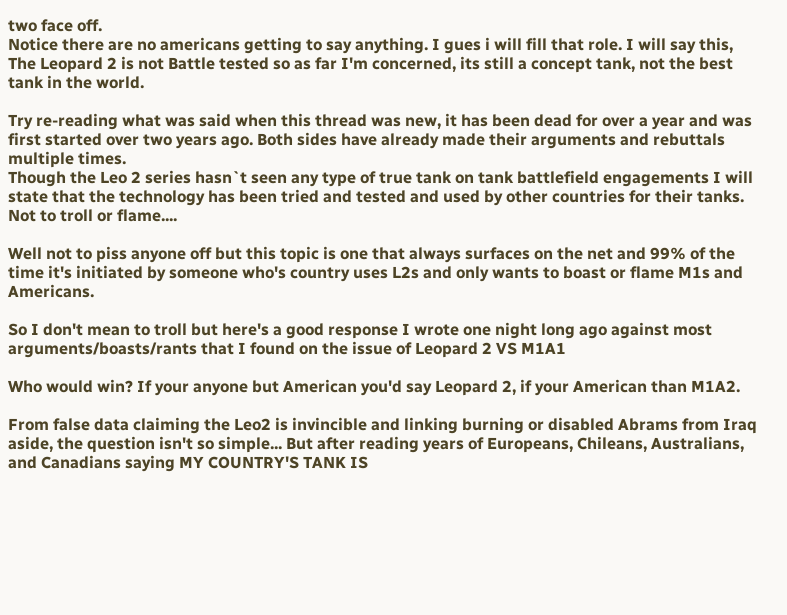two face off.
Notice there are no americans getting to say anything. I gues i will fill that role. I will say this, The Leopard 2 is not Battle tested so as far I'm concerned, its still a concept tank, not the best tank in the world.

Try re-reading what was said when this thread was new, it has been dead for over a year and was first started over two years ago. Both sides have already made their arguments and rebuttals multiple times.
Though the Leo 2 series hasn`t seen any type of true tank on tank battlefield engagements I will state that the technology has been tried and tested and used by other countries for their tanks.
Not to troll or flame....

Well not to piss anyone off but this topic is one that always surfaces on the net and 99% of the time it's initiated by someone who's country uses L2s and only wants to boast or flame M1s and Americans.

So I don't mean to troll but here's a good response I wrote one night long ago against most arguments/boasts/rants that I found on the issue of Leopard 2 VS M1A1

Who would win? If your anyone but American you'd say Leopard 2, if your American than M1A2.

From false data claiming the Leo2 is invincible and linking burning or disabled Abrams from Iraq aside, the question isn't so simple... But after reading years of Europeans, Chileans, Australians, and Canadians saying MY COUNTRY'S TANK IS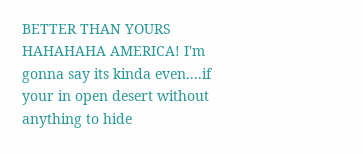BETTER THAN YOURS HAHAHAHA AMERICA! I'm gonna say its kinda even....if your in open desert without anything to hide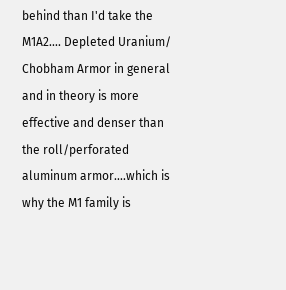behind than I'd take the M1A2.... Depleted Uranium/ Chobham Armor in general and in theory is more effective and denser than the roll/perforated aluminum armor....which is why the M1 family is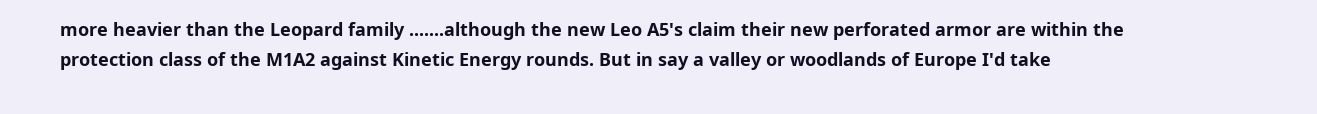more heavier than the Leopard family .......although the new Leo A5's claim their new perforated armor are within the protection class of the M1A2 against Kinetic Energy rounds. But in say a valley or woodlands of Europe I'd take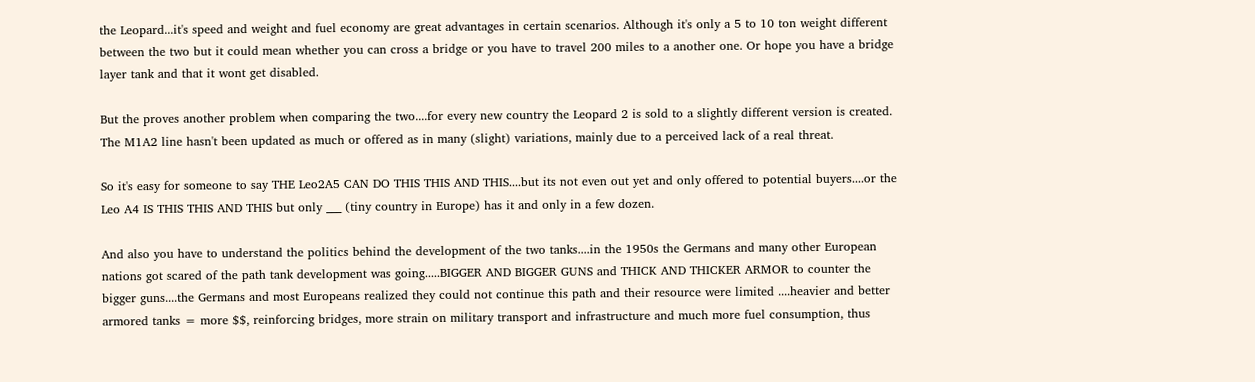the Leopard...it's speed and weight and fuel economy are great advantages in certain scenarios. Although it's only a 5 to 10 ton weight different between the two but it could mean whether you can cross a bridge or you have to travel 200 miles to a another one. Or hope you have a bridge layer tank and that it wont get disabled.

But the proves another problem when comparing the two....for every new country the Leopard 2 is sold to a slightly different version is created. The M1A2 line hasn't been updated as much or offered as in many (slight) variations, mainly due to a perceived lack of a real threat.

So it's easy for someone to say THE Leo2A5 CAN DO THIS THIS AND THIS....but its not even out yet and only offered to potential buyers....or the Leo A4 IS THIS THIS AND THIS but only ___ (tiny country in Europe) has it and only in a few dozen.

And also you have to understand the politics behind the development of the two tanks....in the 1950s the Germans and many other European nations got scared of the path tank development was going.....BIGGER AND BIGGER GUNS and THICK AND THICKER ARMOR to counter the bigger guns....the Germans and most Europeans realized they could not continue this path and their resource were limited ....heavier and better armored tanks = more $$, reinforcing bridges, more strain on military transport and infrastructure and much more fuel consumption, thus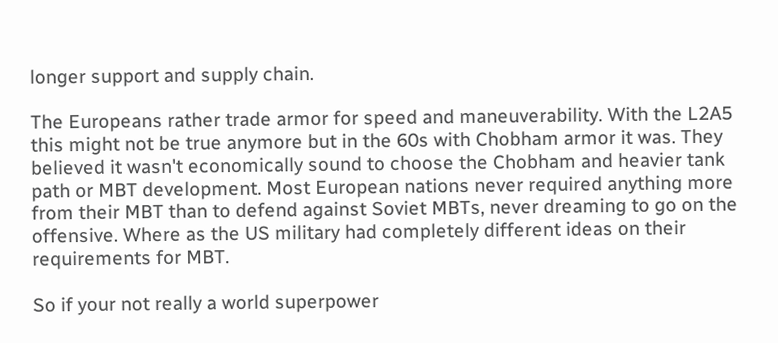longer support and supply chain.

The Europeans rather trade armor for speed and maneuverability. With the L2A5 this might not be true anymore but in the 60s with Chobham armor it was. They believed it wasn't economically sound to choose the Chobham and heavier tank path or MBT development. Most European nations never required anything more from their MBT than to defend against Soviet MBTs, never dreaming to go on the offensive. Where as the US military had completely different ideas on their requirements for MBT.

So if your not really a world superpower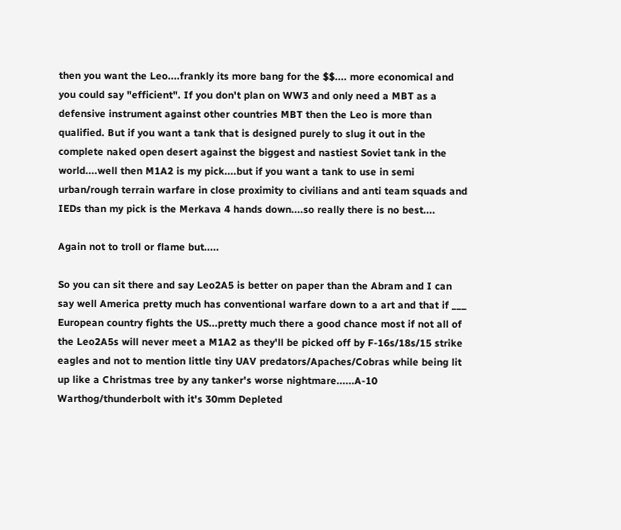then you want the Leo....frankly its more bang for the $$.... more economical and you could say "efficient". If you don't plan on WW3 and only need a MBT as a defensive instrument against other countries MBT then the Leo is more than qualified. But if you want a tank that is designed purely to slug it out in the complete naked open desert against the biggest and nastiest Soviet tank in the world....well then M1A2 is my pick....but if you want a tank to use in semi urban/rough terrain warfare in close proximity to civilians and anti team squads and IEDs than my pick is the Merkava 4 hands down....so really there is no best....

Again not to troll or flame but.....

So you can sit there and say Leo2A5 is better on paper than the Abram and I can say well America pretty much has conventional warfare down to a art and that if ___ European country fights the US...pretty much there a good chance most if not all of the Leo2A5s will never meet a M1A2 as they'll be picked off by F-16s/18s/15 strike eagles and not to mention little tiny UAV predators/Apaches/Cobras while being lit up like a Christmas tree by any tanker's worse nightmare......A-10 Warthog/thunderbolt with it's 30mm Depleted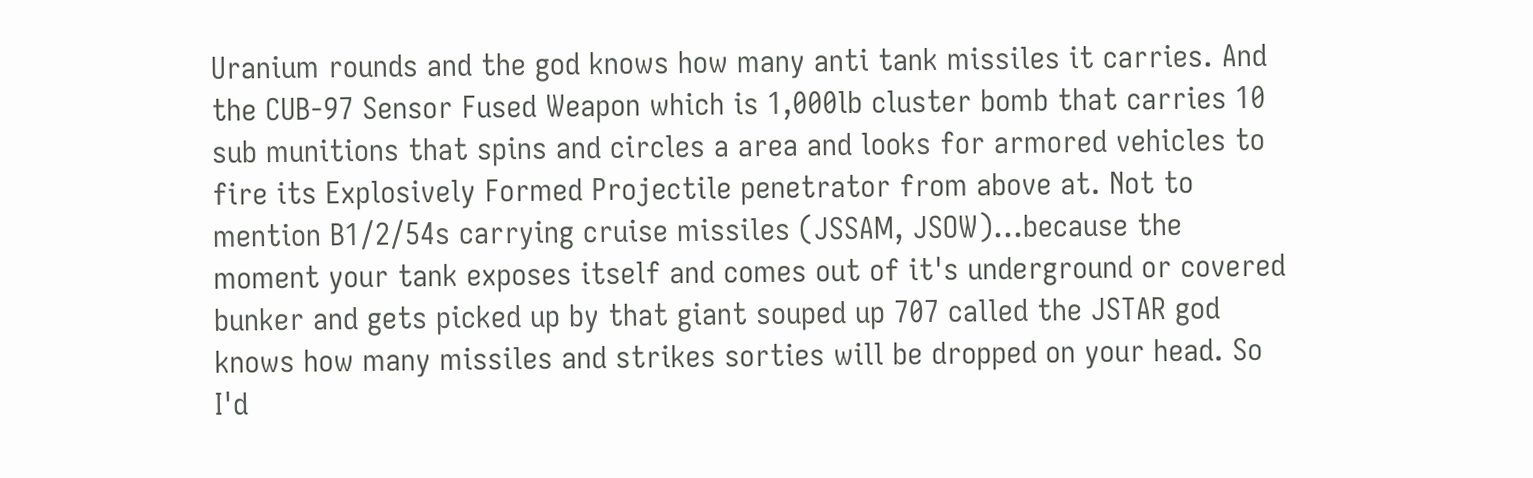Uranium rounds and the god knows how many anti tank missiles it carries. And the CUB-97 Sensor Fused Weapon which is 1,000lb cluster bomb that carries 10 sub munitions that spins and circles a area and looks for armored vehicles to fire its Explosively Formed Projectile penetrator from above at. Not to mention B1/2/54s carrying cruise missiles (JSSAM, JSOW)...because the moment your tank exposes itself and comes out of it's underground or covered bunker and gets picked up by that giant souped up 707 called the JSTAR god knows how many missiles and strikes sorties will be dropped on your head. So I'd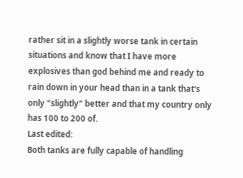rather sit in a slightly worse tank in certain situations and know that I have more explosives than god behind me and ready to rain down in your head than in a tank that's only "slightly" better and that my country only has 100 to 200 of.
Last edited:
Both tanks are fully capable of handling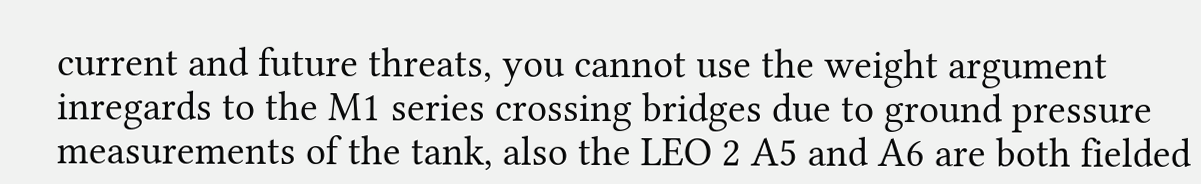current and future threats, you cannot use the weight argument inregards to the M1 series crossing bridges due to ground pressure measurements of the tank, also the LEO 2 A5 and A6 are both fielded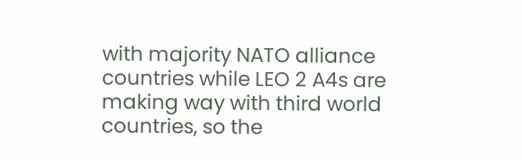with majority NATO alliance countries while LEO 2 A4s are making way with third world countries, so the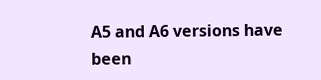A5 and A6 versions have been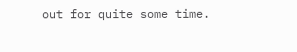out for quite some time.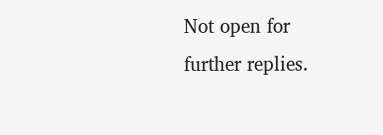Not open for further replies.